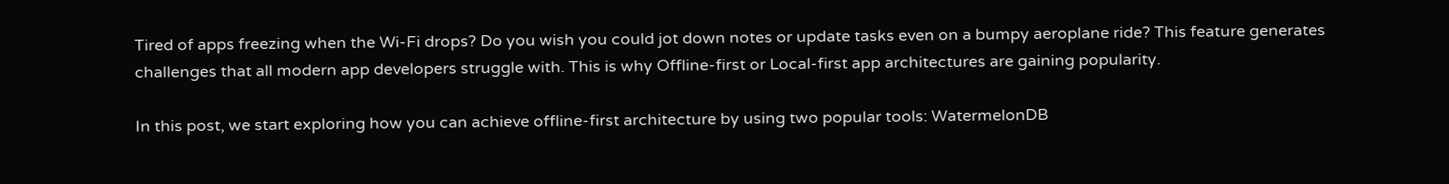Tired of apps freezing when the Wi-Fi drops? Do you wish you could jot down notes or update tasks even on a bumpy aeroplane ride? This feature generates challenges that all modern app developers struggle with. This is why Offline-first or Local-first app architectures are gaining popularity.

In this post, we start exploring how you can achieve offline-first architecture by using two popular tools: WatermelonDB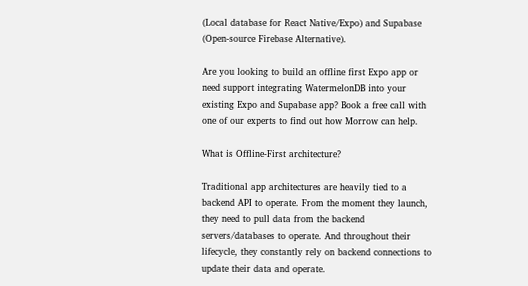(Local database for React Native/Expo) and Supabase (Open-source Firebase Alternative).

Are you looking to build an offline first Expo app or need support integrating WatermelonDB into your existing Expo and Supabase app? Book a free call with one of our experts to find out how Morrow can help.

What is Offline-First architecture?

Traditional app architectures are heavily tied to a backend API to operate. From the moment they launch, they need to pull data from the backend servers/databases to operate. And throughout their lifecycle, they constantly rely on backend connections to update their data and operate.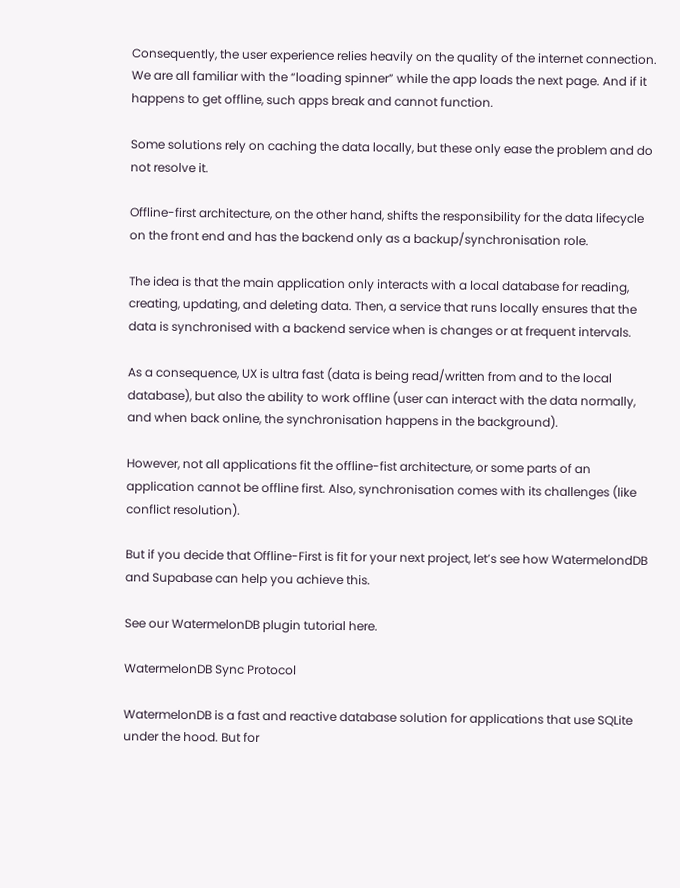Consequently, the user experience relies heavily on the quality of the internet connection. We are all familiar with the “loading spinner” while the app loads the next page. And if it happens to get offline, such apps break and cannot function.

Some solutions rely on caching the data locally, but these only ease the problem and do not resolve it.

Offline-first architecture, on the other hand, shifts the responsibility for the data lifecycle on the front end and has the backend only as a backup/synchronisation role.

The idea is that the main application only interacts with a local database for reading, creating, updating, and deleting data. Then, a service that runs locally ensures that the data is synchronised with a backend service when is changes or at frequent intervals.

As a consequence, UX is ultra fast (data is being read/written from and to the local database), but also the ability to work offline (user can interact with the data normally, and when back online, the synchronisation happens in the background).

However, not all applications fit the offline-fist architecture, or some parts of an application cannot be offline first. Also, synchronisation comes with its challenges (like conflict resolution).

But if you decide that Offline-First is fit for your next project, let’s see how WatermelondDB and Supabase can help you achieve this.

See our WatermelonDB plugin tutorial here.

WatermelonDB Sync Protocol

WatermelonDB is a fast and reactive database solution for applications that use SQLite under the hood. But for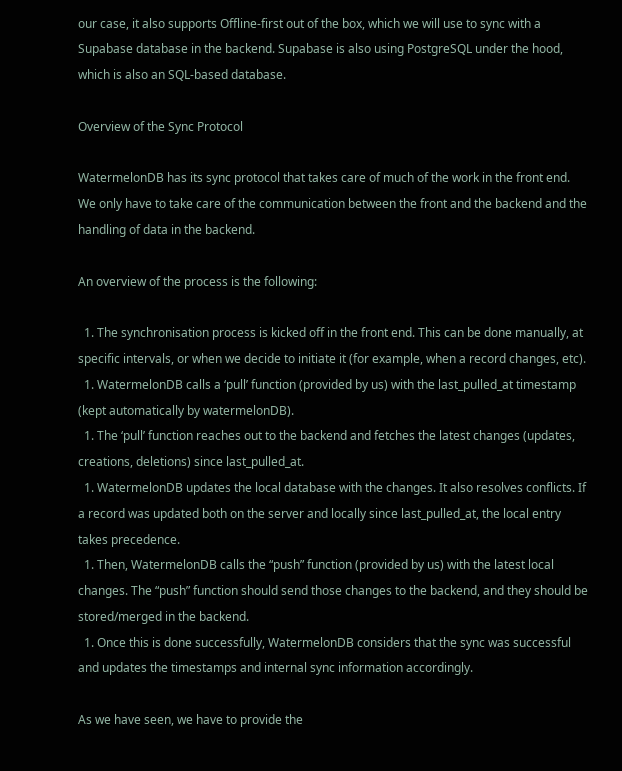our case, it also supports Offline-first out of the box, which we will use to sync with a Supabase database in the backend. Supabase is also using PostgreSQL under the hood, which is also an SQL-based database.

Overview of the Sync Protocol

WatermelonDB has its sync protocol that takes care of much of the work in the front end. We only have to take care of the communication between the front and the backend and the handling of data in the backend.

An overview of the process is the following:

  1. The synchronisation process is kicked off in the front end. This can be done manually, at specific intervals, or when we decide to initiate it (for example, when a record changes, etc).
  1. WatermelonDB calls a ‘pull’ function (provided by us) with the last_pulled_at timestamp (kept automatically by watermelonDB).
  1. The ‘pull’ function reaches out to the backend and fetches the latest changes (updates, creations, deletions) since last_pulled_at.
  1. WatermelonDB updates the local database with the changes. It also resolves conflicts. If a record was updated both on the server and locally since last_pulled_at, the local entry takes precedence.
  1. Then, WatermelonDB calls the “push” function (provided by us) with the latest local changes. The “push” function should send those changes to the backend, and they should be stored/merged in the backend.
  1. Once this is done successfully, WatermelonDB considers that the sync was successful and updates the timestamps and internal sync information accordingly.

As we have seen, we have to provide the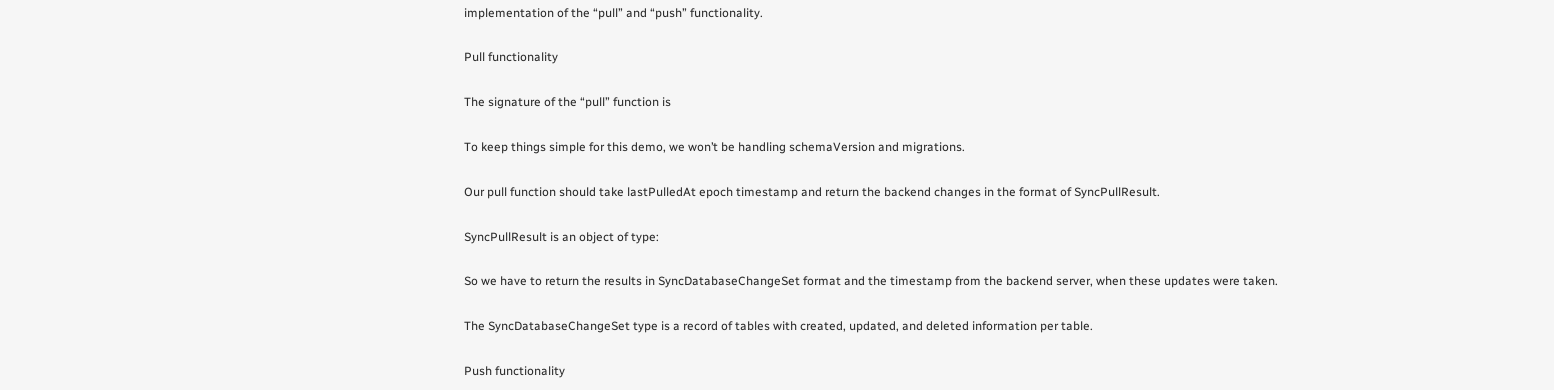implementation of the “pull” and “push” functionality.

Pull functionality

The signature of the “pull” function is

To keep things simple for this demo, we won’t be handling schemaVersion and migrations.

Our pull function should take lastPulledAt epoch timestamp and return the backend changes in the format of SyncPullResult.

SyncPullResult is an object of type:

So we have to return the results in SyncDatabaseChangeSet format and the timestamp from the backend server, when these updates were taken.

The SyncDatabaseChangeSet type is a record of tables with created, updated, and deleted information per table.

Push functionality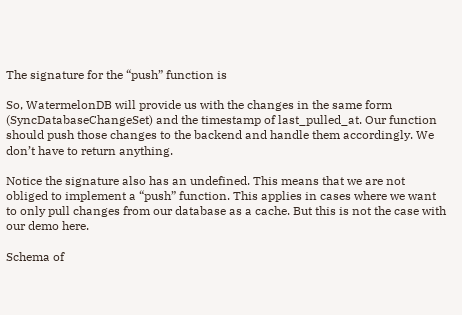The signature for the “push” function is

So, WatermelonDB will provide us with the changes in the same form (SyncDatabaseChangeSet) and the timestamp of last_pulled_at. Our function should push those changes to the backend and handle them accordingly. We don’t have to return anything.

Notice the signature also has an undefined. This means that we are not obliged to implement a “push” function. This applies in cases where we want to only pull changes from our database as a cache. But this is not the case with our demo here.

Schema of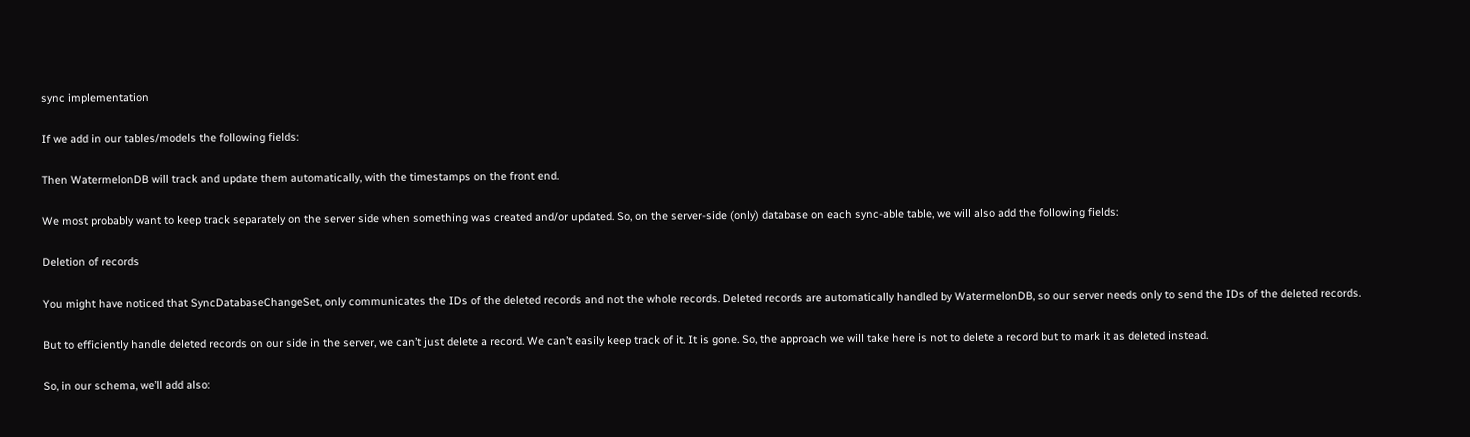sync implementation

If we add in our tables/models the following fields:

Then WatermelonDB will track and update them automatically, with the timestamps on the front end.

We most probably want to keep track separately on the server side when something was created and/or updated. So, on the server-side (only) database on each sync-able table, we will also add the following fields:

Deletion of records

You might have noticed that SyncDatabaseChangeSet, only communicates the IDs of the deleted records and not the whole records. Deleted records are automatically handled by WatermelonDB, so our server needs only to send the IDs of the deleted records.

But to efficiently handle deleted records on our side in the server, we can’t just delete a record. We can’t easily keep track of it. It is gone. So, the approach we will take here is not to delete a record but to mark it as deleted instead.

So, in our schema, we’ll add also: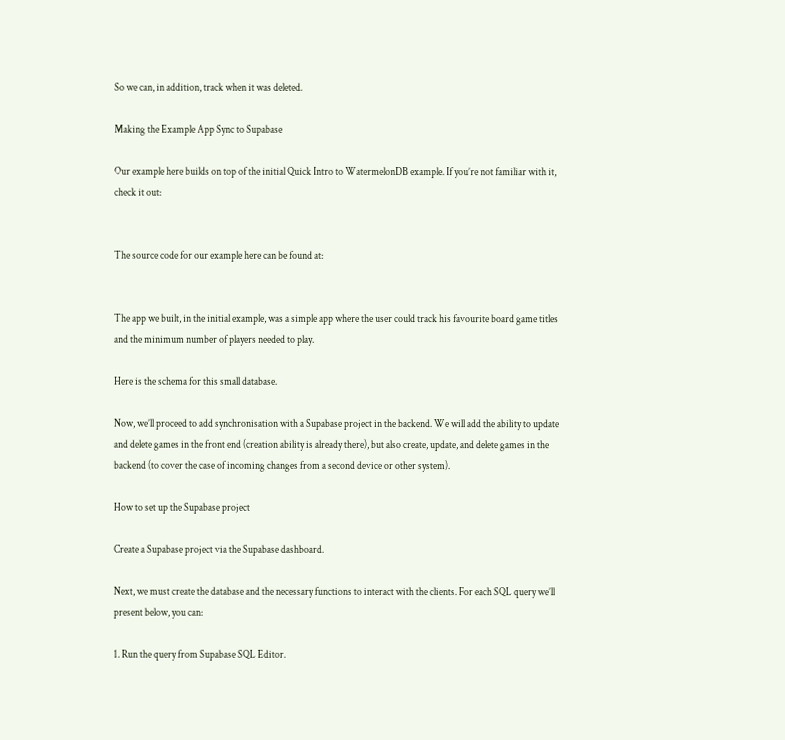So we can, in addition, track when it was deleted.

Making the Example App Sync to Supabase

Our example here builds on top of the initial Quick Intro to WatermelonDB example. If you’re not familiar with it, check it out:


The source code for our example here can be found at:


The app we built, in the initial example, was a simple app where the user could track his favourite board game titles and the minimum number of players needed to play.

Here is the schema for this small database.

Now, we’ll proceed to add synchronisation with a Supabase project in the backend. We will add the ability to update and delete games in the front end (creation ability is already there), but also create, update, and delete games in the backend (to cover the case of incoming changes from a second device or other system).

How to set up the Supabase project

Create a Supabase project via the Supabase dashboard.

Next, we must create the database and the necessary functions to interact with the clients. For each SQL query we’ll present below, you can:

1. Run the query from Supabase SQL Editor.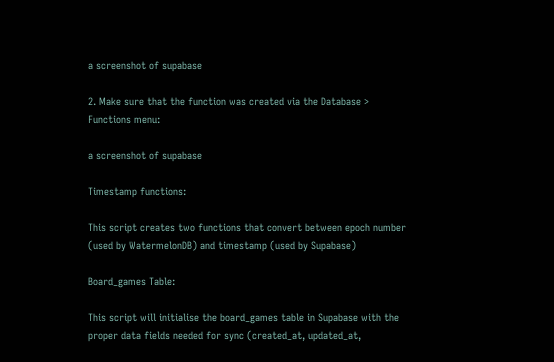a screenshot of supabase

2. Make sure that the function was created via the Database > Functions menu:

a screenshot of supabase

Timestamp functions:

This script creates two functions that convert between epoch number (used by WatermelonDB) and timestamp (used by Supabase)

Board_games Table:

This script will initialise the board_games table in Supabase with the proper data fields needed for sync (created_at, updated_at,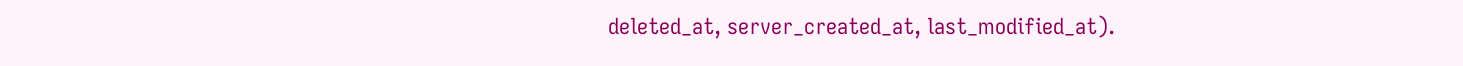deleted_at, server_created_at, last_modified_at).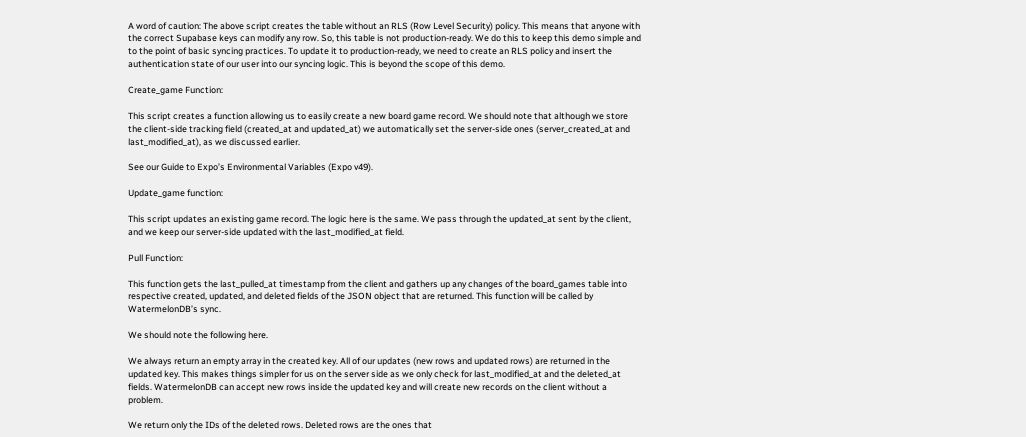A word of caution: The above script creates the table without an RLS (Row Level Security) policy. This means that anyone with the correct Supabase keys can modify any row. So, this table is not production-ready. We do this to keep this demo simple and to the point of basic syncing practices. To update it to production-ready, we need to create an RLS policy and insert the authentication state of our user into our syncing logic. This is beyond the scope of this demo.

Create_game Function:

This script creates a function allowing us to easily create a new board game record. We should note that although we store the client-side tracking field (created_at and updated_at) we automatically set the server-side ones (server_created_at and last_modified_at), as we discussed earlier.

See our Guide to Expo’s Environmental Variables (Expo v49).

Update_game function:

This script updates an existing game record. The logic here is the same. We pass through the updated_at sent by the client, and we keep our server-side updated with the last_modified_at field.

Pull Function:

This function gets the last_pulled_at timestamp from the client and gathers up any changes of the board_games table into respective created, updated, and deleted fields of the JSON object that are returned. This function will be called by WatermelonDB’s sync.

We should note the following here.

We always return an empty array in the created key. All of our updates (new rows and updated rows) are returned in the updated key. This makes things simpler for us on the server side as we only check for last_modified_at and the deleted_at fields. WatermelonDB can accept new rows inside the updated key and will create new records on the client without a problem.

We return only the IDs of the deleted rows. Deleted rows are the ones that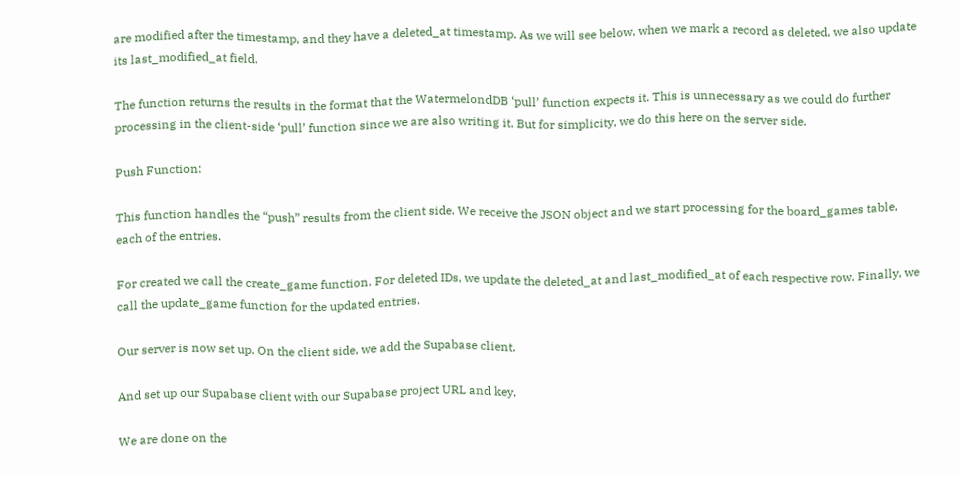are modified after the timestamp, and they have a deleted_at timestamp. As we will see below, when we mark a record as deleted, we also update its last_modified_at field.

The function returns the results in the format that the WatermelondDB ‘pull’ function expects it. This is unnecessary as we could do further processing in the client-side ‘pull’ function since we are also writing it. But for simplicity, we do this here on the server side.

Push Function:

This function handles the “push” results from the client side. We receive the JSON object and we start processing for the board_games table, each of the entries.

For created we call the create_game function. For deleted IDs, we update the deleted_at and last_modified_at of each respective row. Finally, we call the update_game function for the updated entries.

Our server is now set up. On the client side, we add the Supabase client.

And set up our Supabase client with our Supabase project URL and key.

We are done on the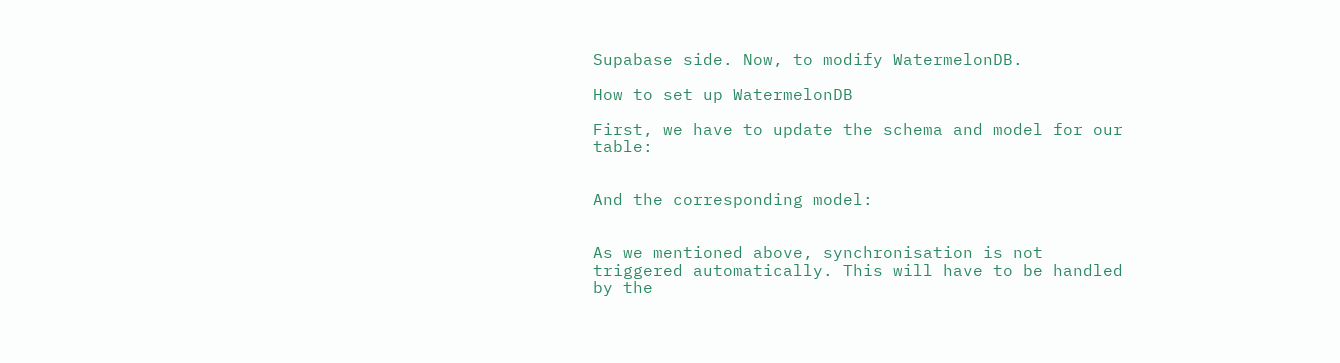Supabase side. Now, to modify WatermelonDB.

How to set up WatermelonDB

First, we have to update the schema and model for our table:


And the corresponding model:


As we mentioned above, synchronisation is not triggered automatically. This will have to be handled by the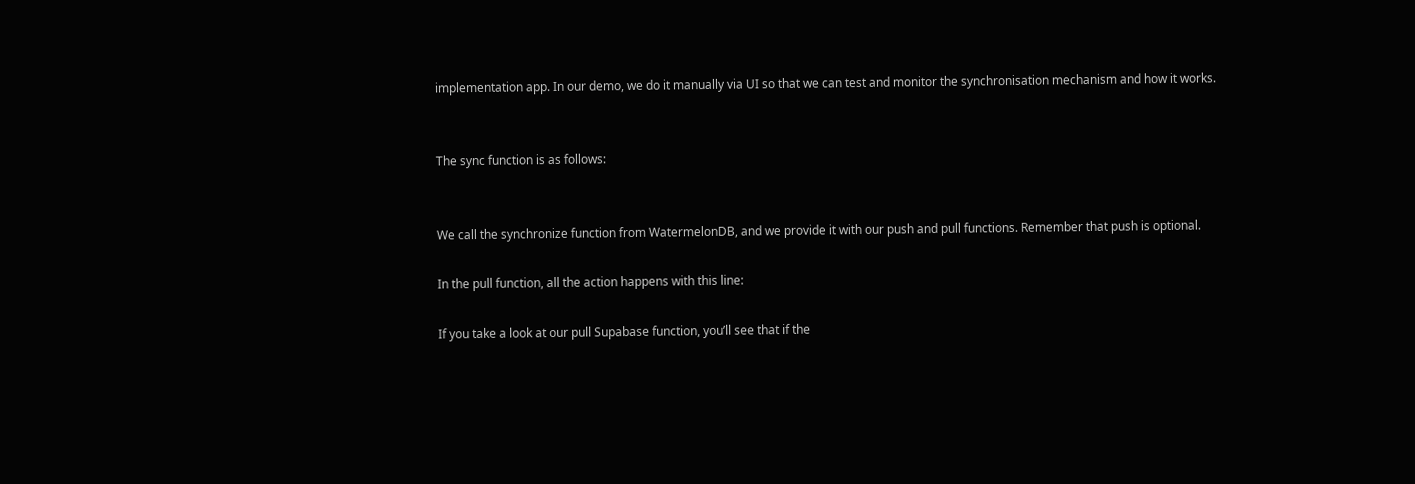implementation app. In our demo, we do it manually via UI so that we can test and monitor the synchronisation mechanism and how it works.


The sync function is as follows:


We call the synchronize function from WatermelonDB, and we provide it with our push and pull functions. Remember that push is optional.

In the pull function, all the action happens with this line:

If you take a look at our pull Supabase function, you’ll see that if the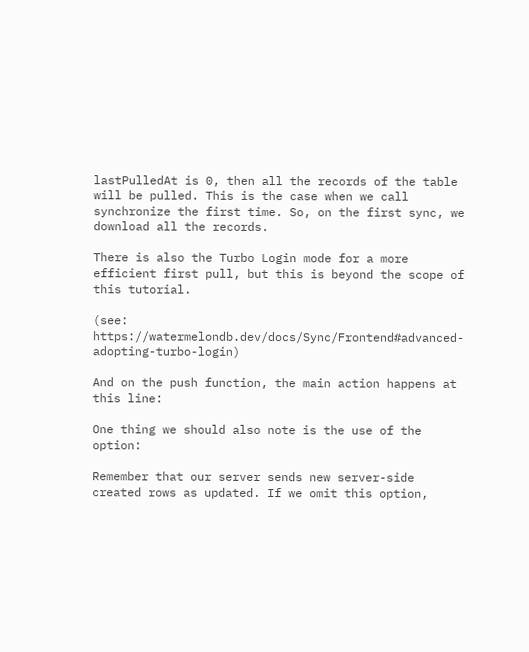lastPulledAt is 0, then all the records of the table will be pulled. This is the case when we call synchronize the first time. So, on the first sync, we download all the records.

There is also the Turbo Login mode for a more efficient first pull, but this is beyond the scope of this tutorial.

(see: https://watermelondb.dev/docs/Sync/Frontend#advanced-adopting-turbo-login)

And on the push function, the main action happens at this line:

One thing we should also note is the use of the option:

Remember that our server sends new server-side created rows as updated. If we omit this option,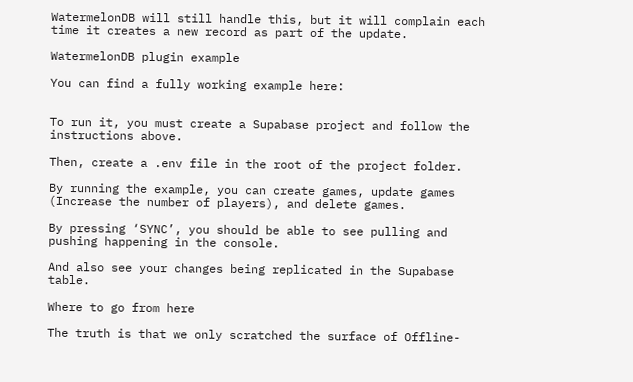WatermelonDB will still handle this, but it will complain each time it creates a new record as part of the update.

WatermelonDB plugin example

You can find a fully working example here:


To run it, you must create a Supabase project and follow the instructions above.

Then, create a .env file in the root of the project folder.

By running the example, you can create games, update games (Increase the number of players), and delete games.

By pressing ‘SYNC’, you should be able to see pulling and pushing happening in the console.

And also see your changes being replicated in the Supabase table.

Where to go from here

The truth is that we only scratched the surface of Offline-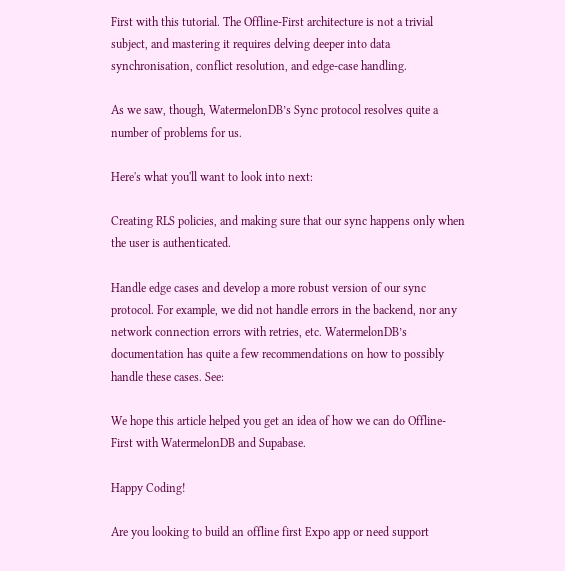First with this tutorial. The Offline-First architecture is not a trivial subject, and mastering it requires delving deeper into data synchronisation, conflict resolution, and edge-case handling.

As we saw, though, WatermelonDB’s Sync protocol resolves quite a number of problems for us.

Here's what you'll want to look into next:

Creating RLS policies, and making sure that our sync happens only when the user is authenticated.

Handle edge cases and develop a more robust version of our sync protocol. For example, we did not handle errors in the backend, nor any network connection errors with retries, etc. WatermelonDB’s documentation has quite a few recommendations on how to possibly handle these cases. See:

We hope this article helped you get an idea of how we can do Offline-First with WatermelonDB and Supabase.

Happy Coding!

Are you looking to build an offline first Expo app or need support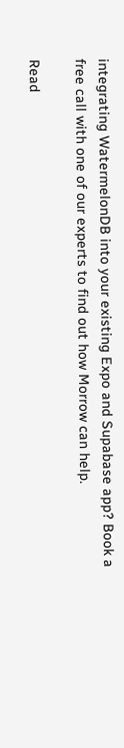integrating WatermelonDB into your existing Expo and Supabase app? Book a free call with one of our experts to find out how Morrow can help.

Read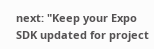next: "Keep your Expo SDK updated for project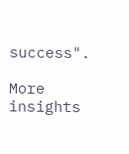success".

More insights